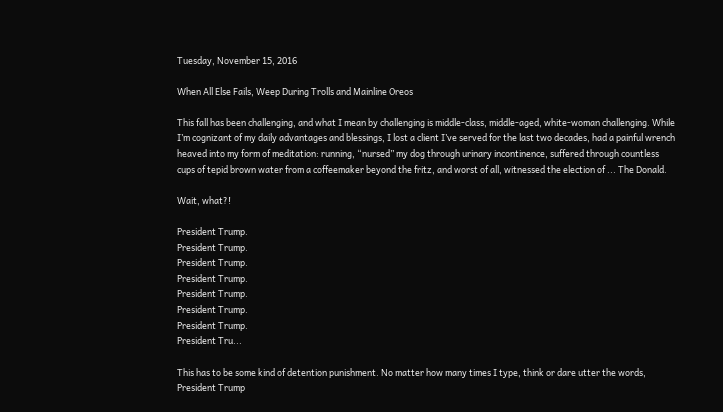Tuesday, November 15, 2016

When All Else Fails, Weep During Trolls and Mainline Oreos

This fall has been challenging, and what I mean by challenging is middle-class, middle-aged, white-woman challenging. While I’m cognizant of my daily advantages and blessings, I lost a client I’ve served for the last two decades, had a painful wrench heaved into my form of meditation: running, “nursed” my dog through urinary incontinence, suffered through countless cups of tepid brown water from a coffeemaker beyond the fritz, and worst of all, witnessed the election of ... The Donald.

Wait, what?!

President Trump.
President Trump.
President Trump.
President Trump.
President Trump.
President Trump.
President Trump.
President Tru...

This has to be some kind of detention punishment. No matter how many times I type, think or dare utter the words, President Trump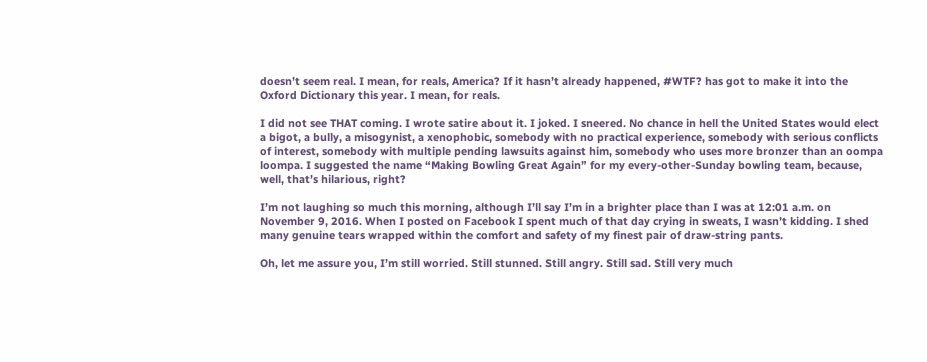doesn’t seem real. I mean, for reals, America? If it hasn’t already happened, #WTF? has got to make it into the Oxford Dictionary this year. I mean, for reals.

I did not see THAT coming. I wrote satire about it. I joked. I sneered. No chance in hell the United States would elect a bigot, a bully, a misogynist, a xenophobic, somebody with no practical experience, somebody with serious conflicts of interest, somebody with multiple pending lawsuits against him, somebody who uses more bronzer than an oompa loompa. I suggested the name “Making Bowling Great Again” for my every-other-Sunday bowling team, because, well, that’s hilarious, right?

I’m not laughing so much this morning, although I’ll say I’m in a brighter place than I was at 12:01 a.m. on November 9, 2016. When I posted on Facebook I spent much of that day crying in sweats, I wasn’t kidding. I shed many genuine tears wrapped within the comfort and safety of my finest pair of draw-string pants.

Oh, let me assure you, I’m still worried. Still stunned. Still angry. Still sad. Still very much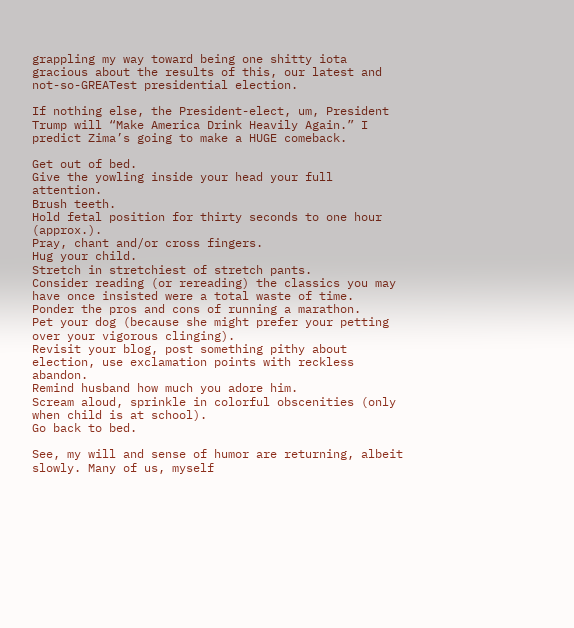grappling my way toward being one shitty iota gracious about the results of this, our latest and not-so-GREATest presidential election.

If nothing else, the President-elect, um, President Trump will “Make America Drink Heavily Again.” I predict Zima’s going to make a HUGE comeback.

Get out of bed.
Give the yowling inside your head your full attention.
Brush teeth.
Hold fetal position for thirty seconds to one hour (approx.).
Pray, chant and/or cross fingers.
Hug your child.
Stretch in stretchiest of stretch pants.
Consider reading (or rereading) the classics you may have once insisted were a total waste of time.
Ponder the pros and cons of running a marathon.
Pet your dog (because she might prefer your petting over your vigorous clinging).
Revisit your blog, post something pithy about election, use exclamation points with reckless abandon.
Remind husband how much you adore him.
Scream aloud, sprinkle in colorful obscenities (only when child is at school).
Go back to bed.

See, my will and sense of humor are returning, albeit slowly. Many of us, myself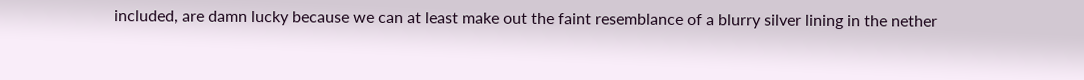included, are damn lucky because we can at least make out the faint resemblance of a blurry silver lining in the nether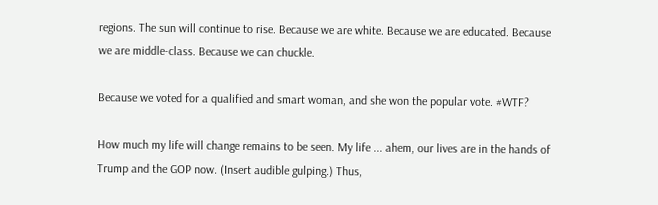regions. The sun will continue to rise. Because we are white. Because we are educated. Because we are middle-class. Because we can chuckle.

Because we voted for a qualified and smart woman, and she won the popular vote. #WTF?

How much my life will change remains to be seen. My life ... ahem, our lives are in the hands of Trump and the GOP now. (Insert audible gulping.) Thus,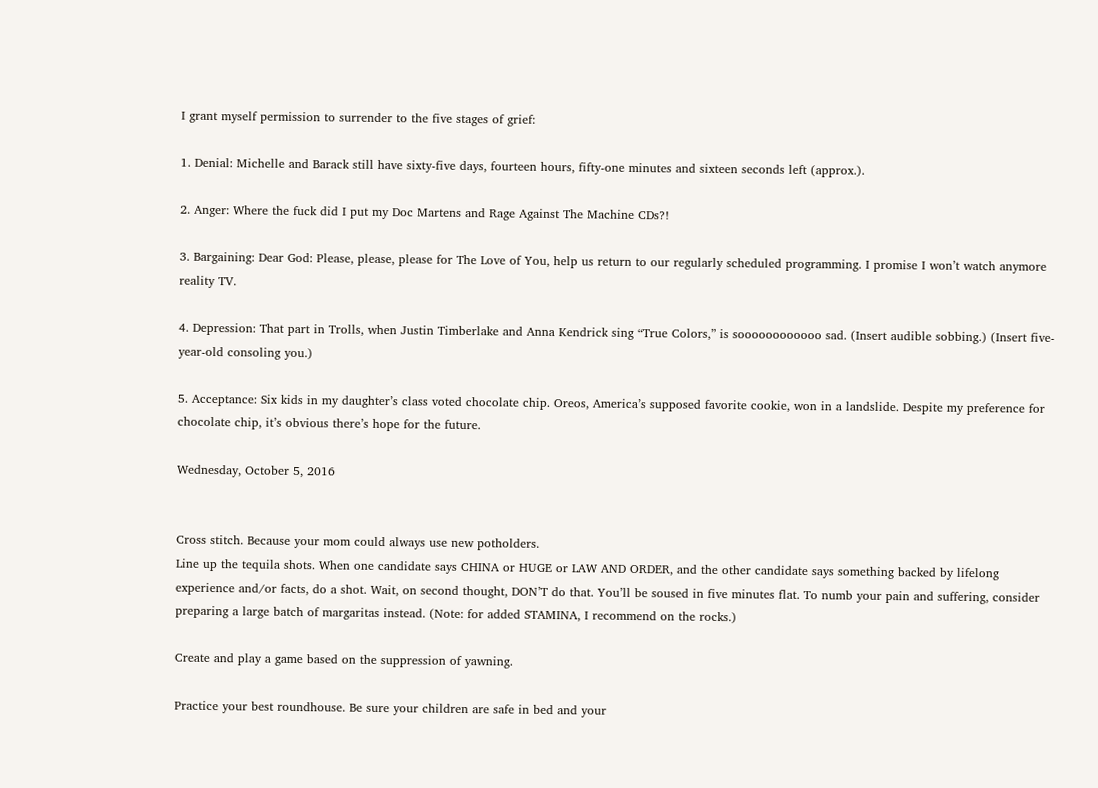I grant myself permission to surrender to the five stages of grief:

1. Denial: Michelle and Barack still have sixty-five days, fourteen hours, fifty-one minutes and sixteen seconds left (approx.).

2. Anger: Where the fuck did I put my Doc Martens and Rage Against The Machine CDs?!

3. Bargaining: Dear God: Please, please, please for The Love of You, help us return to our regularly scheduled programming. I promise I won’t watch anymore reality TV.

4. Depression: That part in Trolls, when Justin Timberlake and Anna Kendrick sing “True Colors,” is soooooooooooo sad. (Insert audible sobbing.) (Insert five-year-old consoling you.)

5. Acceptance: Six kids in my daughter’s class voted chocolate chip. Oreos, America’s supposed favorite cookie, won in a landslide. Despite my preference for chocolate chip, it’s obvious there’s hope for the future.

Wednesday, October 5, 2016


Cross stitch. Because your mom could always use new potholders.
Line up the tequila shots. When one candidate says CHINA or HUGE or LAW AND ORDER, and the other candidate says something backed by lifelong experience and/or facts, do a shot. Wait, on second thought, DON’T do that. You’ll be soused in five minutes flat. To numb your pain and suffering, consider preparing a large batch of margaritas instead. (Note: for added STAMINA, I recommend on the rocks.)

Create and play a game based on the suppression of yawning.

Practice your best roundhouse. Be sure your children are safe in bed and your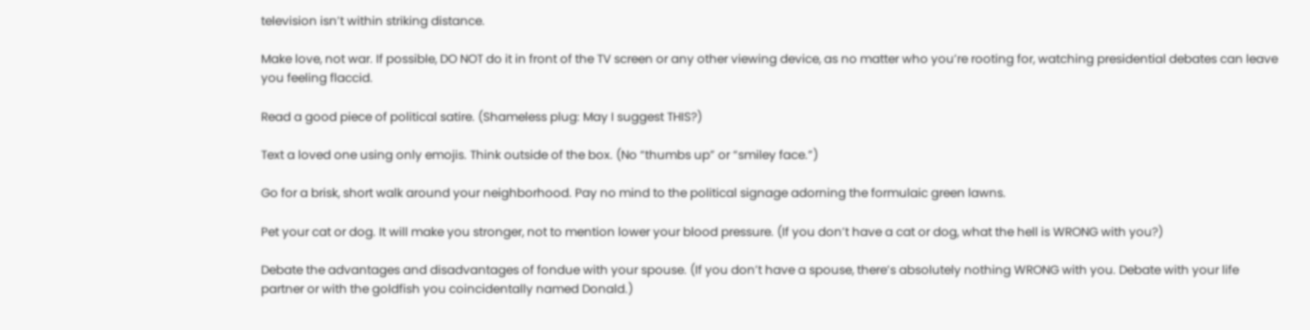television isn’t within striking distance.

Make love, not war. If possible, DO NOT do it in front of the TV screen or any other viewing device, as no matter who you’re rooting for, watching presidential debates can leave you feeling flaccid.

Read a good piece of political satire. (Shameless plug: May I suggest THIS?)

Text a loved one using only emojis. Think outside of the box. (No “thumbs up” or “smiley face.”)

Go for a brisk, short walk around your neighborhood. Pay no mind to the political signage adorning the formulaic green lawns.

Pet your cat or dog. It will make you stronger, not to mention lower your blood pressure. (If you don’t have a cat or dog, what the hell is WRONG with you?)

Debate the advantages and disadvantages of fondue with your spouse. (If you don’t have a spouse, there’s absolutely nothing WRONG with you. Debate with your life partner or with the goldfish you coincidentally named Donald.)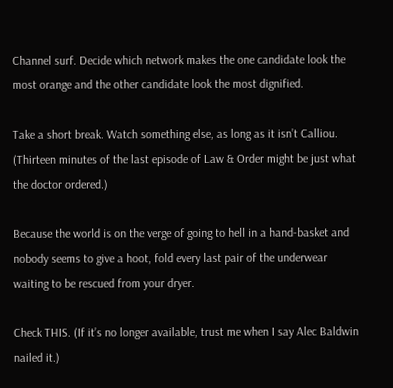Channel surf. Decide which network makes the one candidate look the most orange and the other candidate look the most dignified.

Take a short break. Watch something else, as long as it isn’t Calliou. (Thirteen minutes of the last episode of Law & Order might be just what the doctor ordered.)

Because the world is on the verge of going to hell in a hand-basket and nobody seems to give a hoot, fold every last pair of the underwear waiting to be rescued from your dryer.

Check THIS. (If it’s no longer available, trust me when I say Alec Baldwin nailed it.)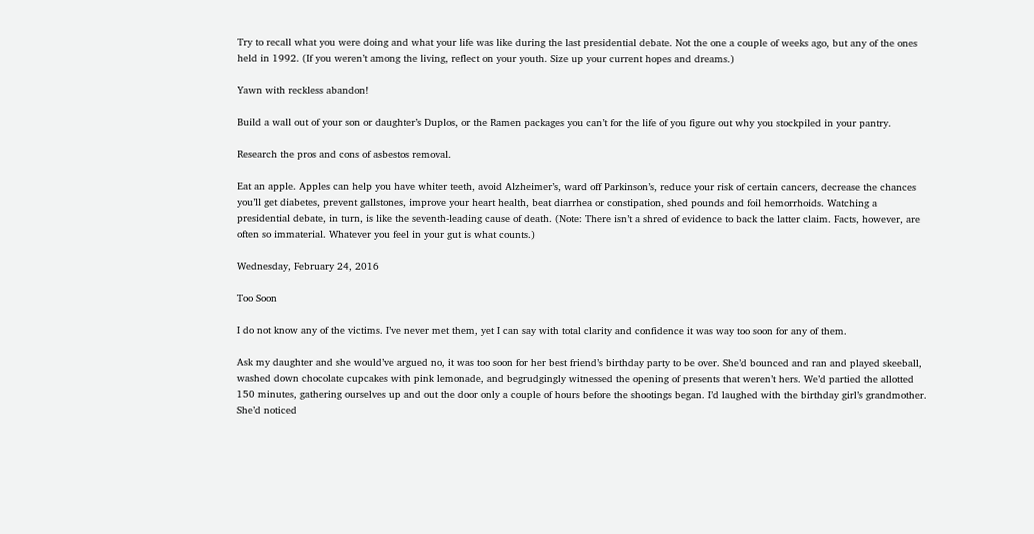Try to recall what you were doing and what your life was like during the last presidential debate. Not the one a couple of weeks ago, but any of the ones held in 1992. (If you weren’t among the living, reflect on your youth. Size up your current hopes and dreams.)

Yawn with reckless abandon!

Build a wall out of your son or daughter’s Duplos, or the Ramen packages you can’t for the life of you figure out why you stockpiled in your pantry.

Research the pros and cons of asbestos removal.

Eat an apple. Apples can help you have whiter teeth, avoid Alzheimer’s, ward off Parkinson’s, reduce your risk of certain cancers, decrease the chances you’ll get diabetes, prevent gallstones, improve your heart health, beat diarrhea or constipation, shed pounds and foil hemorrhoids. Watching a presidential debate, in turn, is like the seventh-leading cause of death. (Note: There isn’t a shred of evidence to back the latter claim. Facts, however, are often so immaterial. Whatever you feel in your gut is what counts.)

Wednesday, February 24, 2016

Too Soon

I do not know any of the victims. I’ve never met them, yet I can say with total clarity and confidence it was way too soon for any of them.

Ask my daughter and she would’ve argued no, it was too soon for her best friend’s birthday party to be over. She’d bounced and ran and played skeeball, washed down chocolate cupcakes with pink lemonade, and begrudgingly witnessed the opening of presents that weren’t hers. We’d partied the allotted 150 minutes, gathering ourselves up and out the door only a couple of hours before the shootings began. I’d laughed with the birthday girl’s grandmother. She’d noticed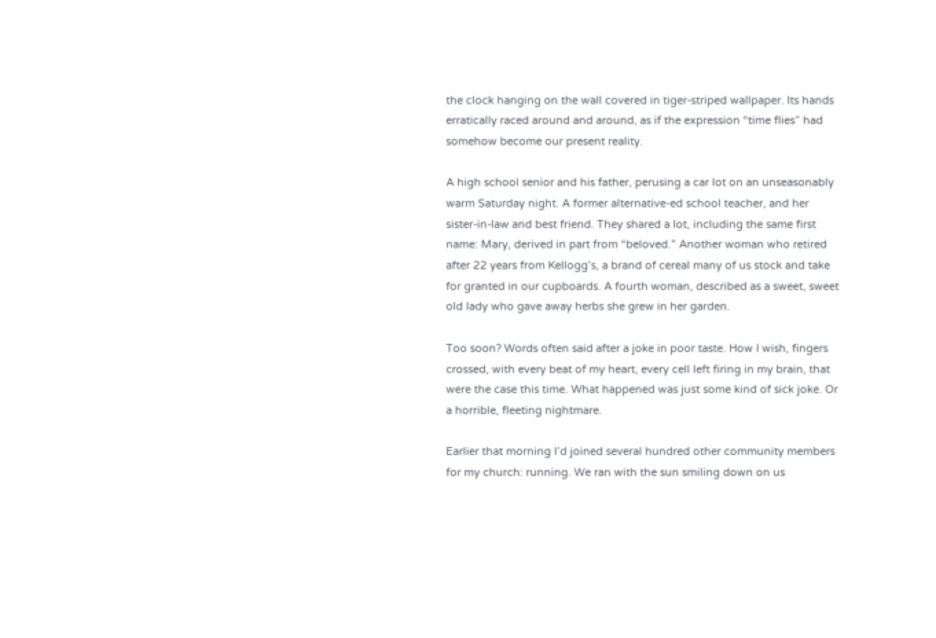the clock hanging on the wall covered in tiger-striped wallpaper. Its hands erratically raced around and around, as if the expression “time flies” had somehow become our present reality.

A high school senior and his father, perusing a car lot on an unseasonably warm Saturday night. A former alternative-ed school teacher, and her sister-in-law and best friend. They shared a lot, including the same first name: Mary, derived in part from “beloved.” Another woman who retired after 22 years from Kellogg’s, a brand of cereal many of us stock and take for granted in our cupboards. A fourth woman, described as a sweet, sweet old lady who gave away herbs she grew in her garden.

Too soon? Words often said after a joke in poor taste. How I wish, fingers crossed, with every beat of my heart, every cell left firing in my brain, that were the case this time. What happened was just some kind of sick joke. Or a horrible, fleeting nightmare.

Earlier that morning I’d joined several hundred other community members for my church: running. We ran with the sun smiling down on us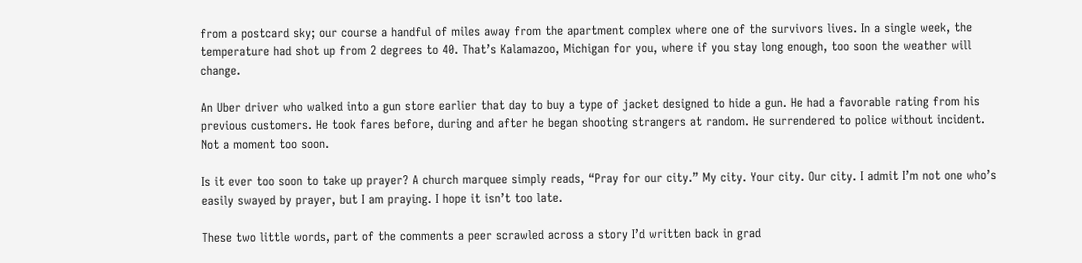from a postcard sky; our course a handful of miles away from the apartment complex where one of the survivors lives. In a single week, the temperature had shot up from 2 degrees to 40. That’s Kalamazoo, Michigan for you, where if you stay long enough, too soon the weather will change.

An Uber driver who walked into a gun store earlier that day to buy a type of jacket designed to hide a gun. He had a favorable rating from his previous customers. He took fares before, during and after he began shooting strangers at random. He surrendered to police without incident. Not a moment too soon.

Is it ever too soon to take up prayer? A church marquee simply reads, “Pray for our city.” My city. Your city. Our city. I admit I’m not one who’s easily swayed by prayer, but I am praying. I hope it isn’t too late.

These two little words, part of the comments a peer scrawled across a story I’d written back in grad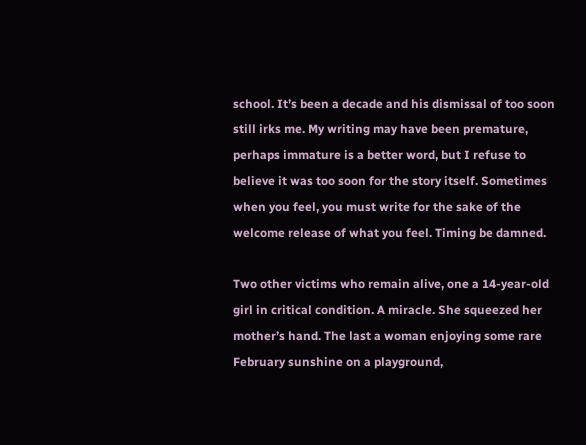school. It’s been a decade and his dismissal of too soon still irks me. My writing may have been premature, perhaps immature is a better word, but I refuse to believe it was too soon for the story itself. Sometimes when you feel, you must write for the sake of the welcome release of what you feel. Timing be damned.

Two other victims who remain alive, one a 14-year-old girl in critical condition. A miracle. She squeezed her mother’s hand. The last a woman enjoying some rare February sunshine on a playground,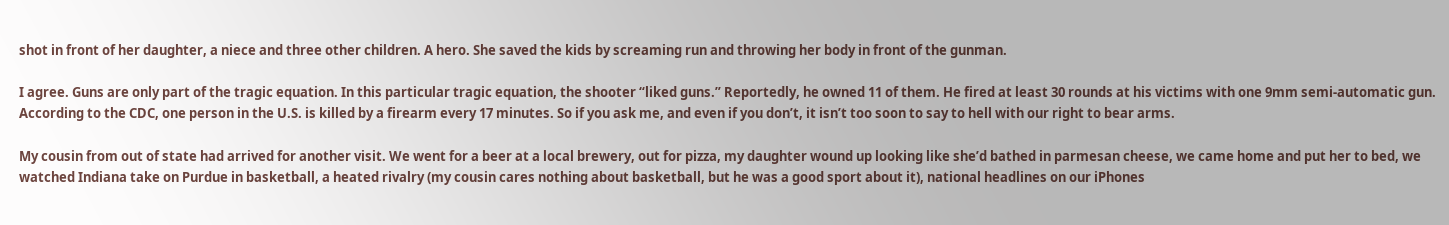shot in front of her daughter, a niece and three other children. A hero. She saved the kids by screaming run and throwing her body in front of the gunman.

I agree. Guns are only part of the tragic equation. In this particular tragic equation, the shooter “liked guns.” Reportedly, he owned 11 of them. He fired at least 30 rounds at his victims with one 9mm semi-automatic gun. According to the CDC, one person in the U.S. is killed by a firearm every 17 minutes. So if you ask me, and even if you don’t, it isn’t too soon to say to hell with our right to bear arms.

My cousin from out of state had arrived for another visit. We went for a beer at a local brewery, out for pizza, my daughter wound up looking like she’d bathed in parmesan cheese, we came home and put her to bed, we watched Indiana take on Purdue in basketball, a heated rivalry (my cousin cares nothing about basketball, but he was a good sport about it), national headlines on our iPhones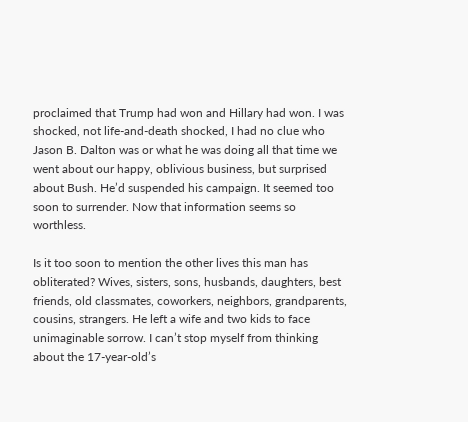proclaimed that Trump had won and Hillary had won. I was shocked, not life-and-death shocked, I had no clue who Jason B. Dalton was or what he was doing all that time we went about our happy, oblivious business, but surprised about Bush. He’d suspended his campaign. It seemed too soon to surrender. Now that information seems so worthless.

Is it too soon to mention the other lives this man has obliterated? Wives, sisters, sons, husbands, daughters, best friends, old classmates, coworkers, neighbors, grandparents, cousins, strangers. He left a wife and two kids to face unimaginable sorrow. I can’t stop myself from thinking about the 17-year-old’s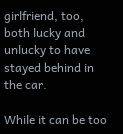girlfriend, too, both lucky and unlucky to have stayed behind in the car.

While it can be too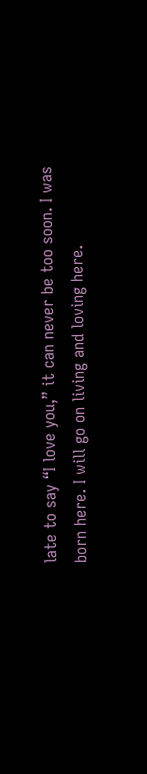late to say “I love you,” it can never be too soon. I was born here. I will go on living and loving here.